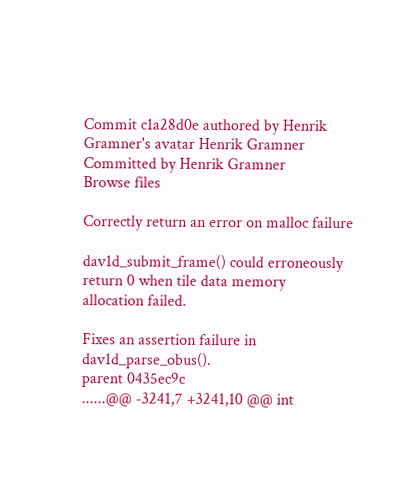Commit c1a28d0e authored by Henrik Gramner's avatar Henrik Gramner Committed by Henrik Gramner
Browse files

Correctly return an error on malloc failure

dav1d_submit_frame() could erroneously return 0 when tile data memory
allocation failed.

Fixes an assertion failure in dav1d_parse_obus().
parent 0435ec9c
......@@ -3241,7 +3241,10 @@ int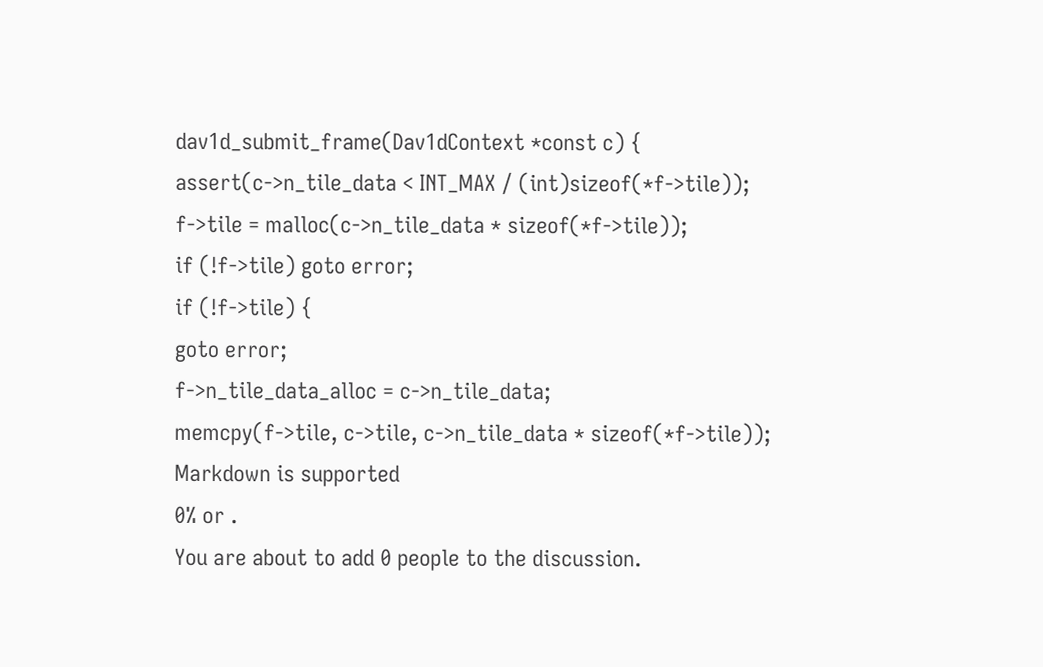dav1d_submit_frame(Dav1dContext *const c) {
assert(c->n_tile_data < INT_MAX / (int)sizeof(*f->tile));
f->tile = malloc(c->n_tile_data * sizeof(*f->tile));
if (!f->tile) goto error;
if (!f->tile) {
goto error;
f->n_tile_data_alloc = c->n_tile_data;
memcpy(f->tile, c->tile, c->n_tile_data * sizeof(*f->tile));
Markdown is supported
0% or .
You are about to add 0 people to the discussion.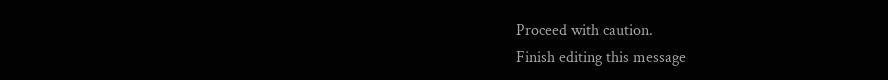Proceed with caution.
Finish editing this message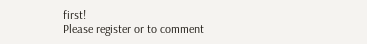first!
Please register or to comment